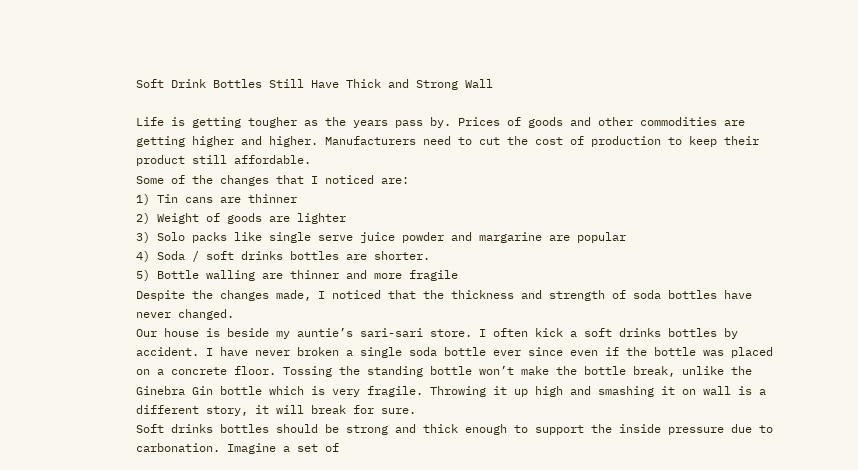Soft Drink Bottles Still Have Thick and Strong Wall

Life is getting tougher as the years pass by. Prices of goods and other commodities are getting higher and higher. Manufacturers need to cut the cost of production to keep their product still affordable.
Some of the changes that I noticed are:
1) Tin cans are thinner
2) Weight of goods are lighter
3) Solo packs like single serve juice powder and margarine are popular
4) Soda / soft drinks bottles are shorter.
5) Bottle walling are thinner and more fragile
Despite the changes made, I noticed that the thickness and strength of soda bottles have never changed.
Our house is beside my auntie’s sari-sari store. I often kick a soft drinks bottles by accident. I have never broken a single soda bottle ever since even if the bottle was placed on a concrete floor. Tossing the standing bottle won’t make the bottle break, unlike the Ginebra Gin bottle which is very fragile. Throwing it up high and smashing it on wall is a different story, it will break for sure.
Soft drinks bottles should be strong and thick enough to support the inside pressure due to carbonation. Imagine a set of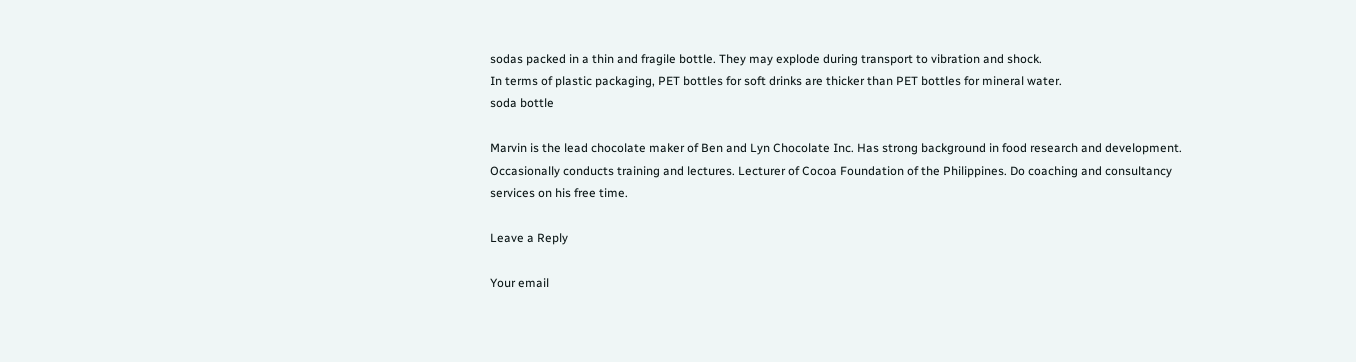sodas packed in a thin and fragile bottle. They may explode during transport to vibration and shock.
In terms of plastic packaging, PET bottles for soft drinks are thicker than PET bottles for mineral water.
soda bottle

Marvin is the lead chocolate maker of Ben and Lyn Chocolate Inc. Has strong background in food research and development. Occasionally conducts training and lectures. Lecturer of Cocoa Foundation of the Philippines. Do coaching and consultancy services on his free time.

Leave a Reply

Your email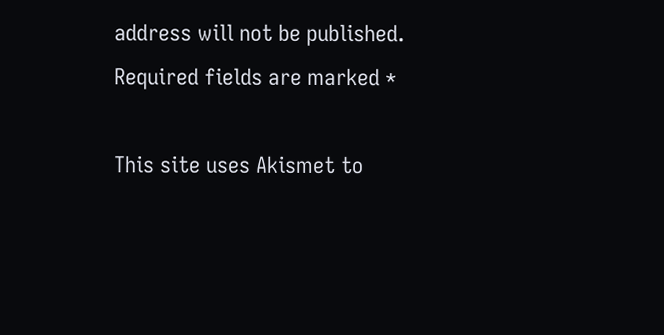address will not be published. Required fields are marked *

This site uses Akismet to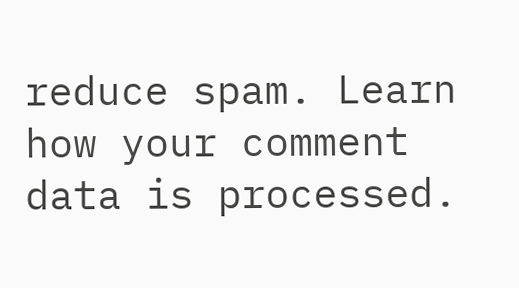reduce spam. Learn how your comment data is processed.